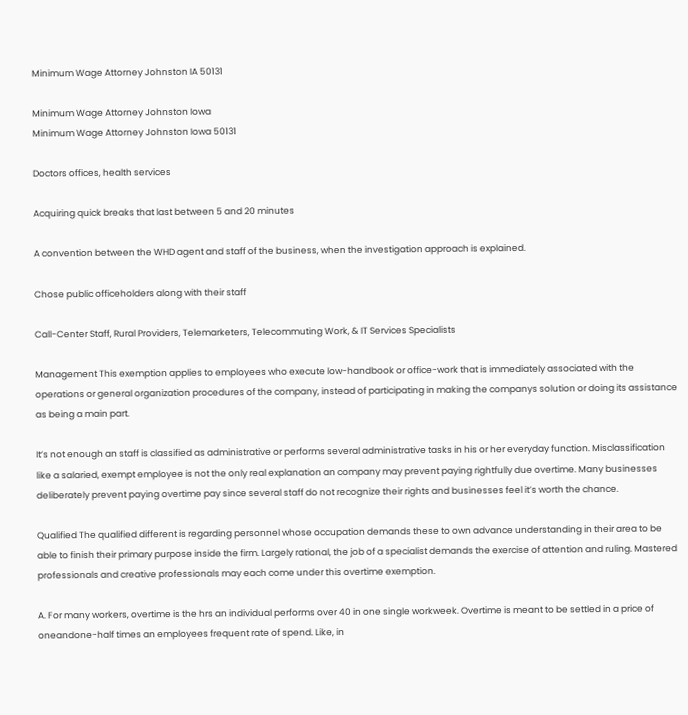Minimum Wage Attorney Johnston IA 50131

Minimum Wage Attorney Johnston Iowa
Minimum Wage Attorney Johnston Iowa 50131

Doctors offices, health services

Acquiring quick breaks that last between 5 and 20 minutes

A convention between the WHD agent and staff of the business, when the investigation approach is explained.

Chose public officeholders along with their staff

Call-Center Staff, Rural Providers, Telemarketers, Telecommuting Work, & IT Services Specialists

Management This exemption applies to employees who execute low-handbook or office-work that is immediately associated with the operations or general organization procedures of the company, instead of participating in making the companys solution or doing its assistance as being a main part.

It’s not enough an staff is classified as administrative or performs several administrative tasks in his or her everyday function. Misclassification like a salaried, exempt employee is not the only real explanation an company may prevent paying rightfully due overtime. Many businesses deliberately prevent paying overtime pay since several staff do not recognize their rights and businesses feel it’s worth the chance.

Qualified The qualified different is regarding personnel whose occupation demands these to own advance understanding in their area to be able to finish their primary purpose inside the firm. Largely rational, the job of a specialist demands the exercise of attention and ruling. Mastered professionals and creative professionals may each come under this overtime exemption.

A. For many workers, overtime is the hrs an individual performs over 40 in one single workweek. Overtime is meant to be settled in a price of oneandone-half times an employees frequent rate of spend. Like, in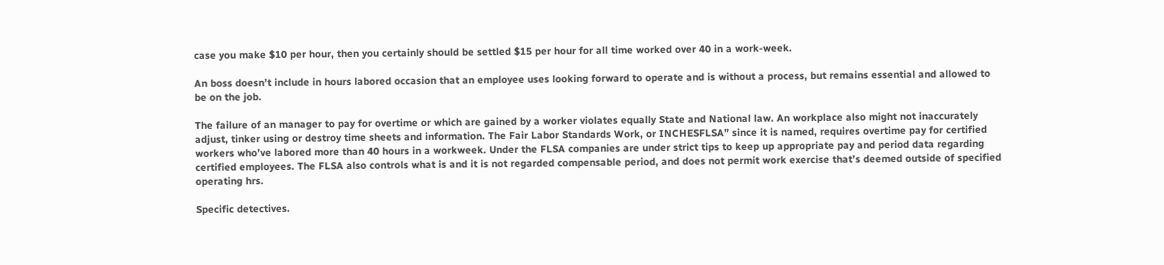case you make $10 per hour, then you certainly should be settled $15 per hour for all time worked over 40 in a work-week.

An boss doesn’t include in hours labored occasion that an employee uses looking forward to operate and is without a process, but remains essential and allowed to be on the job.

The failure of an manager to pay for overtime or which are gained by a worker violates equally State and National law. An workplace also might not inaccurately adjust, tinker using or destroy time sheets and information. The Fair Labor Standards Work, or INCHESFLSA” since it is named, requires overtime pay for certified workers who’ve labored more than 40 hours in a workweek. Under the FLSA companies are under strict tips to keep up appropriate pay and period data regarding certified employees. The FLSA also controls what is and it is not regarded compensable period, and does not permit work exercise that’s deemed outside of specified operating hrs.

Specific detectives.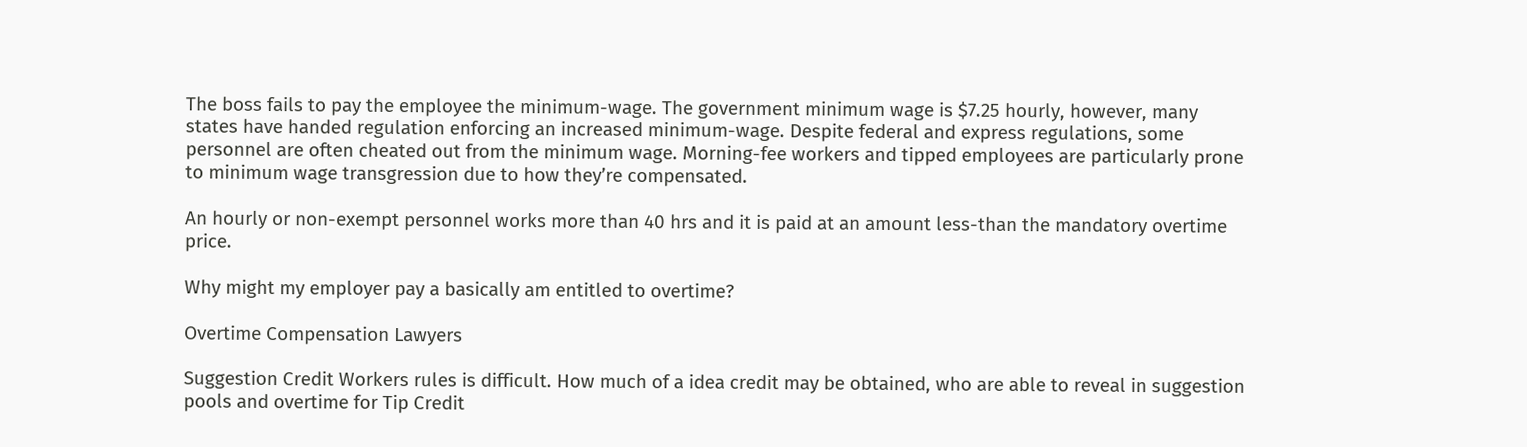The boss fails to pay the employee the minimum-wage. The government minimum wage is $7.25 hourly, however, many states have handed regulation enforcing an increased minimum-wage. Despite federal and express regulations, some personnel are often cheated out from the minimum wage. Morning-fee workers and tipped employees are particularly prone to minimum wage transgression due to how they’re compensated.

An hourly or non-exempt personnel works more than 40 hrs and it is paid at an amount less-than the mandatory overtime price.

Why might my employer pay a basically am entitled to overtime?

Overtime Compensation Lawyers

Suggestion Credit Workers rules is difficult. How much of a idea credit may be obtained, who are able to reveal in suggestion pools and overtime for Tip Credit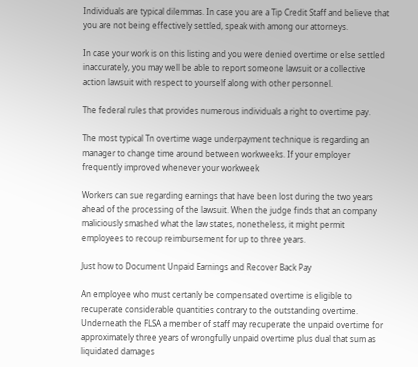Individuals are typical dilemmas. In case you are a Tip Credit Staff and believe that you are not being effectively settled, speak with among our attorneys.

In case your work is on this listing and you were denied overtime or else settled inaccurately, you may well be able to report someone lawsuit or a collective action lawsuit with respect to yourself along with other personnel.

The federal rules that provides numerous individuals a right to overtime pay.

The most typical Tn overtime wage underpayment technique is regarding an manager to change time around between workweeks. If your employer frequently improved whenever your workweek

Workers can sue regarding earnings that have been lost during the two years ahead of the processing of the lawsuit. When the judge finds that an company maliciously smashed what the law states, nonetheless, it might permit employees to recoup reimbursement for up to three years.

Just how to Document Unpaid Earnings and Recover Back Pay

An employee who must certanly be compensated overtime is eligible to recuperate considerable quantities contrary to the outstanding overtime. Underneath the FLSA a member of staff may recuperate the unpaid overtime for approximately three years of wrongfully unpaid overtime plus dual that sum as liquidated damages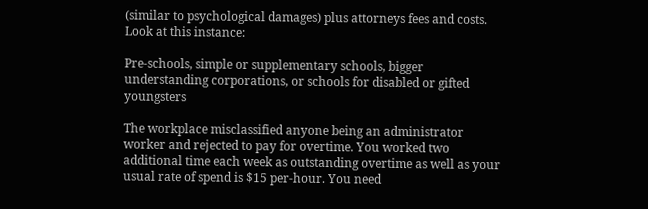(similar to psychological damages) plus attorneys fees and costs. Look at this instance:

Pre-schools, simple or supplementary schools, bigger understanding corporations, or schools for disabled or gifted youngsters

The workplace misclassified anyone being an administrator worker and rejected to pay for overtime. You worked two additional time each week as outstanding overtime as well as your usual rate of spend is $15 per-hour. You need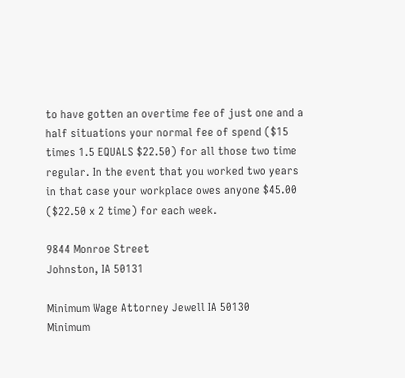to have gotten an overtime fee of just one and a half situations your normal fee of spend ($15 times 1.5 EQUALS $22.50) for all those two time regular. In the event that you worked two years in that case your workplace owes anyone $45.00 ($22.50 x 2 time) for each week.

9844 Monroe Street
Johnston, IA 50131

Minimum Wage Attorney Jewell IA 50130
Minimum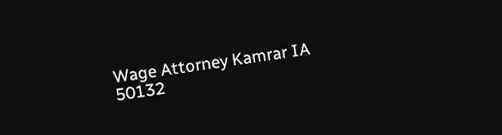Wage Attorney Kamrar IA 50132